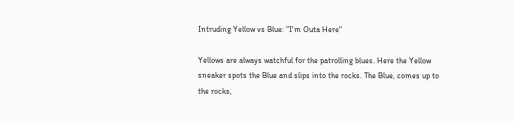Intruding Yellow vs Blue: "I'm Outa Here"

Yellows are always watchful for the patrolling blues. Here the Yellow sneaker spots the Blue and slips into the rocks. The Blue, comes up to the rocks,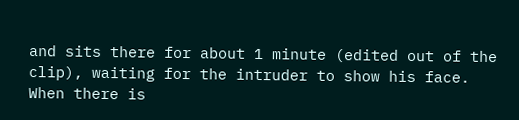and sits there for about 1 minute (edited out of the clip), waiting for the intruder to show his face. When there is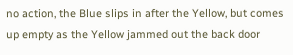no action, the Blue slips in after the Yellow, but comes up empty as the Yellow jammed out the back door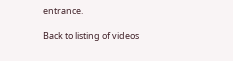entrance.

Back to listing of videos